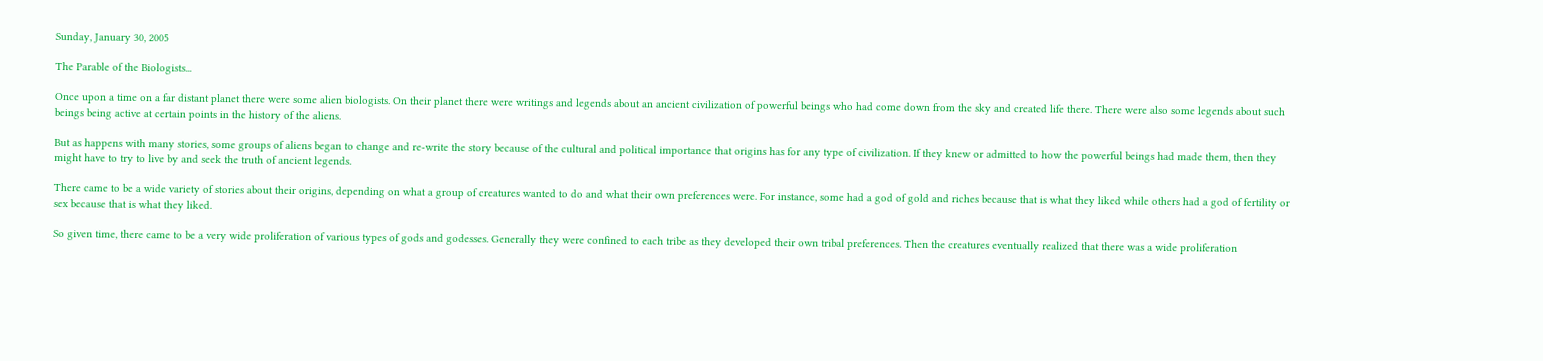Sunday, January 30, 2005

The Parable of the Biologists...

Once upon a time on a far distant planet there were some alien biologists. On their planet there were writings and legends about an ancient civilization of powerful beings who had come down from the sky and created life there. There were also some legends about such beings being active at certain points in the history of the aliens.

But as happens with many stories, some groups of aliens began to change and re-write the story because of the cultural and political importance that origins has for any type of civilization. If they knew or admitted to how the powerful beings had made them, then they might have to try to live by and seek the truth of ancient legends.

There came to be a wide variety of stories about their origins, depending on what a group of creatures wanted to do and what their own preferences were. For instance, some had a god of gold and riches because that is what they liked while others had a god of fertility or sex because that is what they liked.

So given time, there came to be a very wide proliferation of various types of gods and godesses. Generally they were confined to each tribe as they developed their own tribal preferences. Then the creatures eventually realized that there was a wide proliferation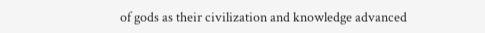of gods as their civilization and knowledge advanced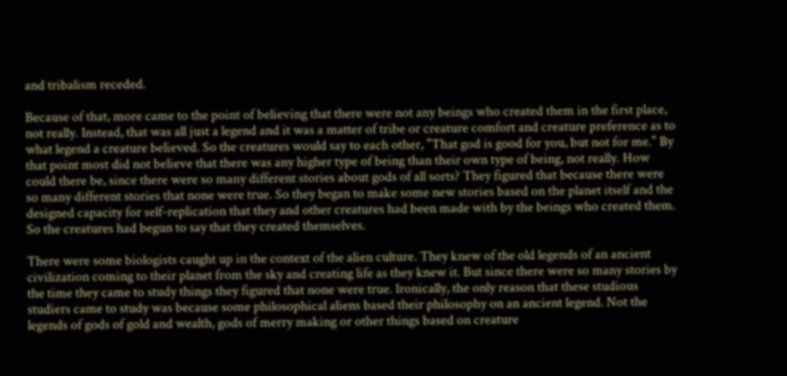and tribalism receded.

Because of that, more came to the point of believing that there were not any beings who created them in the first place, not really. Instead, that was all just a legend and it was a matter of tribe or creature comfort and creature preference as to what legend a creature believed. So the creatures would say to each other, "That god is good for you, but not for me." By that point most did not believe that there was any higher type of being than their own type of being, not really. How could there be, since there were so many different stories about gods of all sorts? They figured that because there were so many different stories that none were true. So they began to make some new stories based on the planet itself and the designed capacity for self-replication that they and other creatures had been made with by the beings who created them. So the creatures had begun to say that they created themselves.

There were some biologists caught up in the context of the alien culture. They knew of the old legends of an ancient civilization coming to their planet from the sky and creating life as they knew it. But since there were so many stories by the time they came to study things they figured that none were true. Ironically, the only reason that these studious studiers came to study was because some philosophical aliens based their philosophy on an ancient legend. Not the legends of gods of gold and wealth, gods of merry making or other things based on creature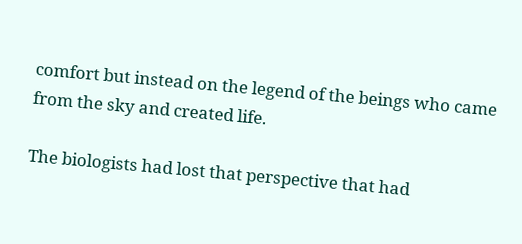comfort but instead on the legend of the beings who came from the sky and created life.

The biologists had lost that perspective that had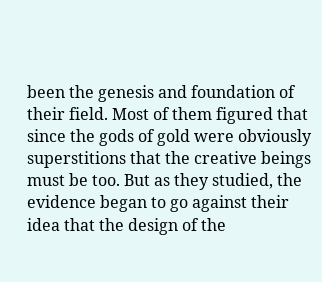been the genesis and foundation of their field. Most of them figured that since the gods of gold were obviously superstitions that the creative beings must be too. But as they studied, the evidence began to go against their idea that the design of the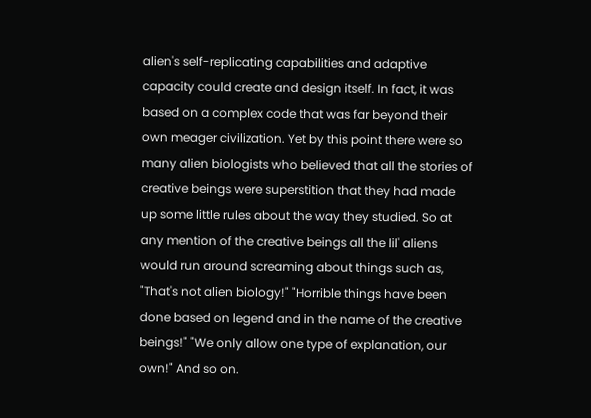alien's self-replicating capabilities and adaptive capacity could create and design itself. In fact, it was based on a complex code that was far beyond their own meager civilization. Yet by this point there were so many alien biologists who believed that all the stories of creative beings were superstition that they had made up some little rules about the way they studied. So at any mention of the creative beings all the lil' aliens would run around screaming about things such as, "That's not alien biology!" "Horrible things have been done based on legend and in the name of the creative beings!" "We only allow one type of explanation, our own!" And so on.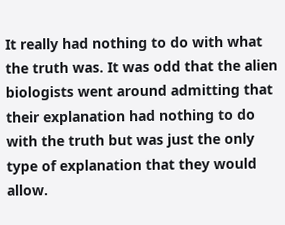It really had nothing to do with what the truth was. It was odd that the alien biologists went around admitting that their explanation had nothing to do with the truth but was just the only type of explanation that they would allow.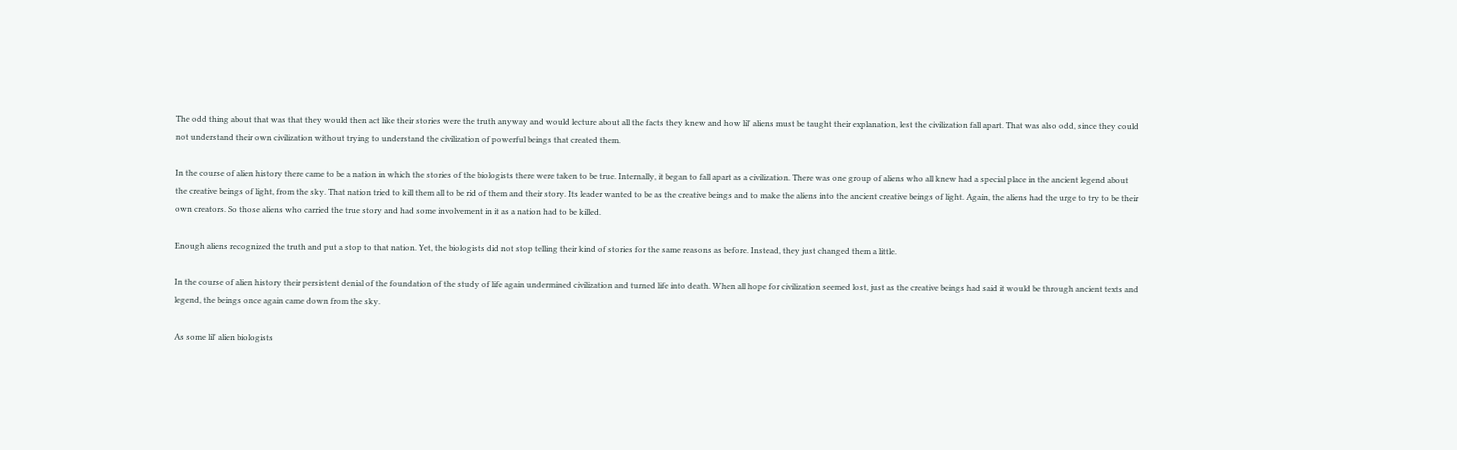The odd thing about that was that they would then act like their stories were the truth anyway and would lecture about all the facts they knew and how lil' aliens must be taught their explanation, lest the civilization fall apart. That was also odd, since they could not understand their own civilization without trying to understand the civilization of powerful beings that created them.

In the course of alien history there came to be a nation in which the stories of the biologists there were taken to be true. Internally, it began to fall apart as a civilization. There was one group of aliens who all knew had a special place in the ancient legend about the creative beings of light, from the sky. That nation tried to kill them all to be rid of them and their story. Its leader wanted to be as the creative beings and to make the aliens into the ancient creative beings of light. Again, the aliens had the urge to try to be their own creators. So those aliens who carried the true story and had some involvement in it as a nation had to be killed.

Enough aliens recognized the truth and put a stop to that nation. Yet, the biologists did not stop telling their kind of stories for the same reasons as before. Instead, they just changed them a little.

In the course of alien history their persistent denial of the foundation of the study of life again undermined civilization and turned life into death. When all hope for civilization seemed lost, just as the creative beings had said it would be through ancient texts and legend, the beings once again came down from the sky.

As some lil' alien biologists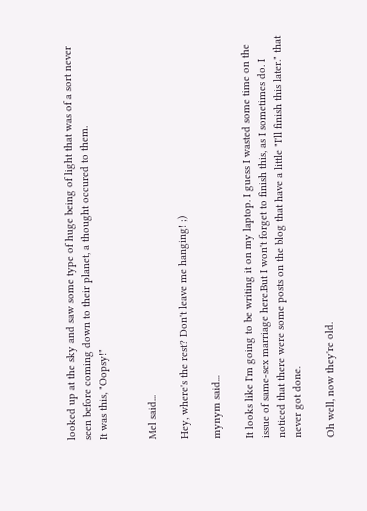looked up at the sky and saw some type of huge being of light that was of a sort never seen before coming down to their planet, a thought occured to them.
It was this, "Oopsy!"


Mel said...

Hey, where's the rest? Don't leave me hanging! ;)

mynym said...

It looks like I'm going to be writing it on my laptop. I guess I wasted some time on the issue of same-sex marriage here.But I won't forget to finish this, as I sometimes do. I noticed that there were some posts on the blog that have a little "I'll finish this later." that never got done.

Oh well, now they're old.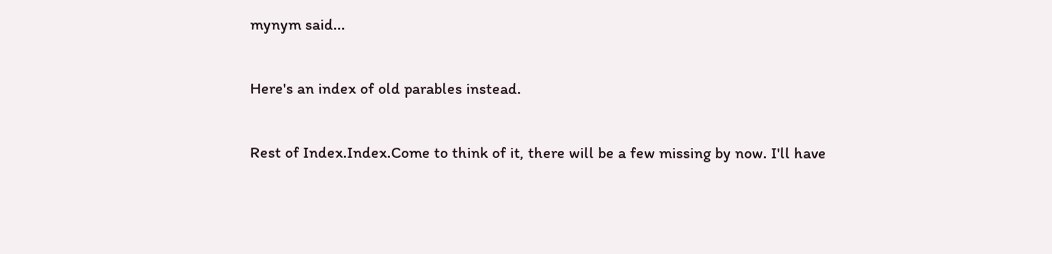mynym said...

Here's an index of old parables instead.

Rest of Index.Index.Come to think of it, there will be a few missing by now. I'll have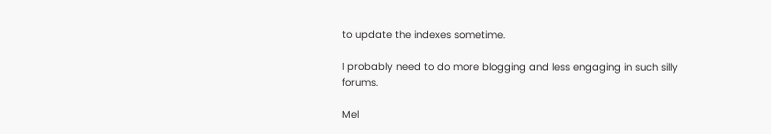to update the indexes sometime.

I probably need to do more blogging and less engaging in such silly forums.

Mel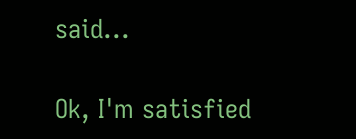said...

Ok, I'm satisfied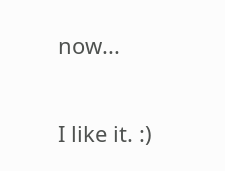now...

I like it. :)